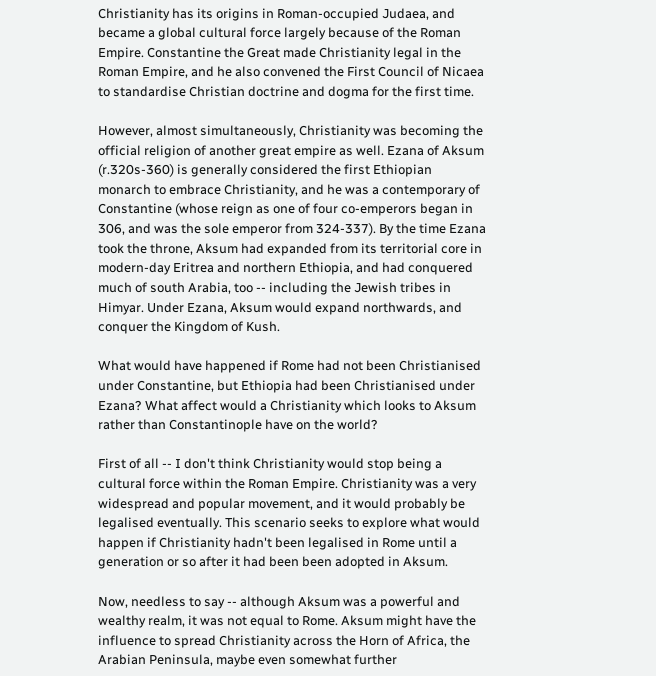Christianity has its origins in Roman-occupied Judaea, and became a global cultural force largely because of the Roman Empire. Constantine the Great made Christianity legal in the Roman Empire, and he also convened the First Council of Nicaea to standardise Christian doctrine and dogma for the first time.

However, almost simultaneously, Christianity was becoming the official religion of another great empire as well. Ezana of Aksum (r.320s-360) is generally considered the first Ethiopian monarch to embrace Christianity, and he was a contemporary of Constantine (whose reign as one of four co-emperors began in 306, and was the sole emperor from 324-337). By the time Ezana took the throne, Aksum had expanded from its territorial core in modern-day Eritrea and northern Ethiopia, and had conquered much of south Arabia, too -- including the Jewish tribes in Himyar. Under Ezana, Aksum would expand northwards, and conquer the Kingdom of Kush.

What would have happened if Rome had not been Christianised under Constantine, but Ethiopia had been Christianised under Ezana? What affect would a Christianity which looks to Aksum rather than Constantinople have on the world?

First of all -- I don't think Christianity would stop being a cultural force within the Roman Empire. Christianity was a very widespread and popular movement, and it would probably be legalised eventually. This scenario seeks to explore what would happen if Christianity hadn't been legalised in Rome until a generation or so after it had been been adopted in Aksum.

Now, needless to say -- although Aksum was a powerful and wealthy realm, it was not equal to Rome. Aksum might have the influence to spread Christianity across the Horn of Africa, the Arabian Peninsula, maybe even somewhat further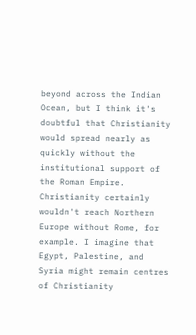beyond across the Indian Ocean, but I think it's doubtful that Christianity would spread nearly as quickly without the institutional support of the Roman Empire. Christianity certainly wouldn't reach Northern Europe without Rome, for example. I imagine that Egypt, Palestine, and Syria might remain centres of Christianity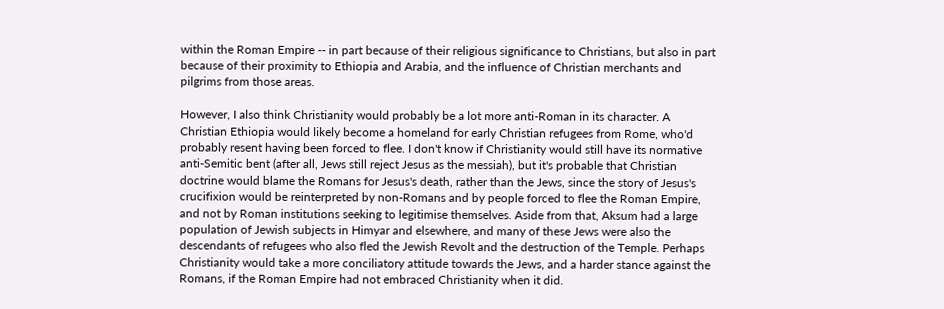within the Roman Empire -- in part because of their religious significance to Christians, but also in part because of their proximity to Ethiopia and Arabia, and the influence of Christian merchants and pilgrims from those areas.

However, I also think Christianity would probably be a lot more anti-Roman in its character. A Christian Ethiopia would likely become a homeland for early Christian refugees from Rome, who'd probably resent having been forced to flee. I don't know if Christianity would still have its normative anti-Semitic bent (after all, Jews still reject Jesus as the messiah), but it's probable that Christian doctrine would blame the Romans for Jesus's death, rather than the Jews, since the story of Jesus's crucifixion would be reinterpreted by non-Romans and by people forced to flee the Roman Empire, and not by Roman institutions seeking to legitimise themselves. Aside from that, Aksum had a large population of Jewish subjects in Himyar and elsewhere, and many of these Jews were also the descendants of refugees who also fled the Jewish Revolt and the destruction of the Temple. Perhaps Christianity would take a more conciliatory attitude towards the Jews, and a harder stance against the Romans, if the Roman Empire had not embraced Christianity when it did.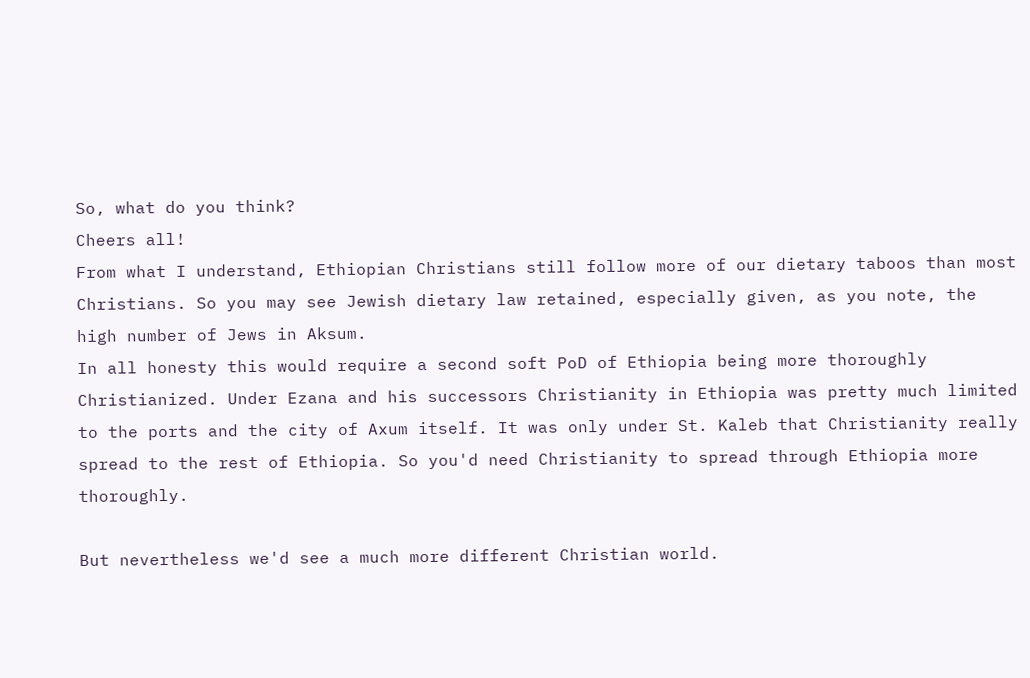So, what do you think?
Cheers all!
From what I understand, Ethiopian Christians still follow more of our dietary taboos than most Christians. So you may see Jewish dietary law retained, especially given, as you note, the high number of Jews in Aksum.
In all honesty this would require a second soft PoD of Ethiopia being more thoroughly Christianized. Under Ezana and his successors Christianity in Ethiopia was pretty much limited to the ports and the city of Axum itself. It was only under St. Kaleb that Christianity really spread to the rest of Ethiopia. So you'd need Christianity to spread through Ethiopia more thoroughly.

But nevertheless we'd see a much more different Christian world.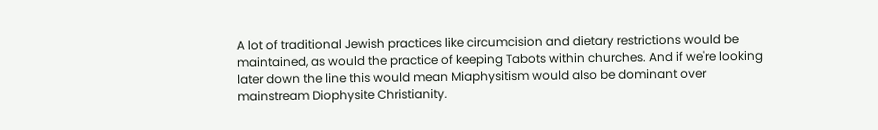A lot of traditional Jewish practices like circumcision and dietary restrictions would be maintained, as would the practice of keeping Tabots within churches. And if we're looking later down the line this would mean Miaphysitism would also be dominant over mainstream Diophysite Christianity.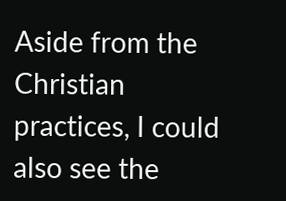Aside from the Christian practices, I could also see the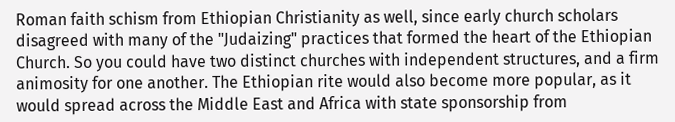Roman faith schism from Ethiopian Christianity as well, since early church scholars disagreed with many of the "Judaizing" practices that formed the heart of the Ethiopian Church. So you could have two distinct churches with independent structures, and a firm animosity for one another. The Ethiopian rite would also become more popular, as it would spread across the Middle East and Africa with state sponsorship from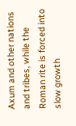Axum and other nations and tribes, while the Roman rite is forced into slow growth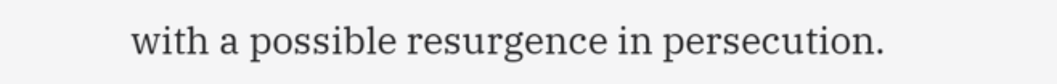with a possible resurgence in persecution.